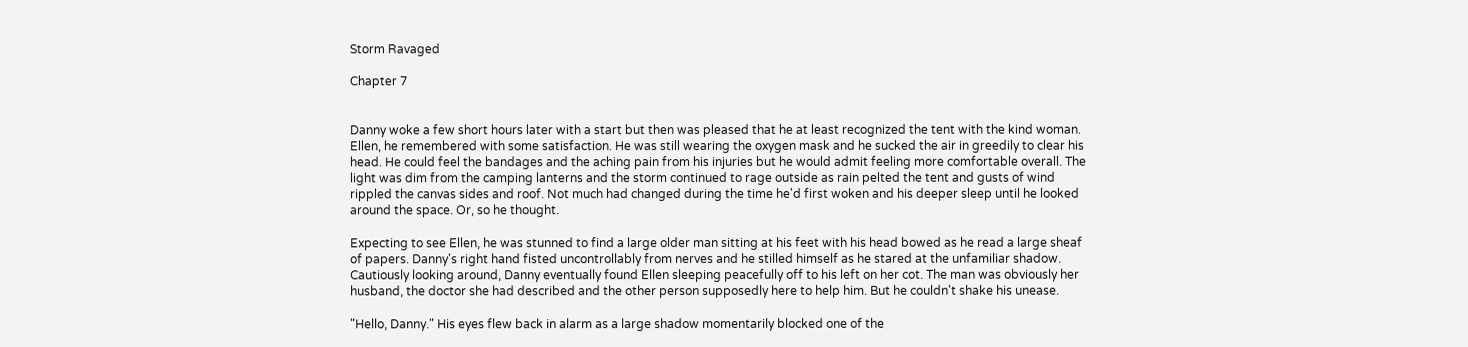Storm Ravaged

Chapter 7


Danny woke a few short hours later with a start but then was pleased that he at least recognized the tent with the kind woman. Ellen, he remembered with some satisfaction. He was still wearing the oxygen mask and he sucked the air in greedily to clear his head. He could feel the bandages and the aching pain from his injuries but he would admit feeling more comfortable overall. The light was dim from the camping lanterns and the storm continued to rage outside as rain pelted the tent and gusts of wind rippled the canvas sides and roof. Not much had changed during the time he'd first woken and his deeper sleep until he looked around the space. Or, so he thought.

Expecting to see Ellen, he was stunned to find a large older man sitting at his feet with his head bowed as he read a large sheaf of papers. Danny's right hand fisted uncontrollably from nerves and he stilled himself as he stared at the unfamiliar shadow. Cautiously looking around, Danny eventually found Ellen sleeping peacefully off to his left on her cot. The man was obviously her husband, the doctor she had described and the other person supposedly here to help him. But he couldn't shake his unease.

"Hello, Danny." His eyes flew back in alarm as a large shadow momentarily blocked one of the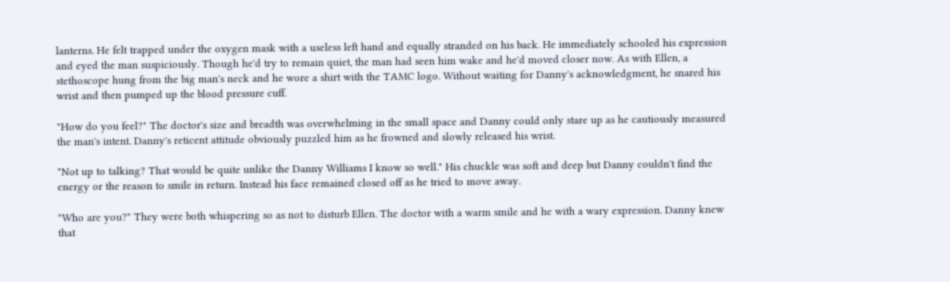lanterns. He felt trapped under the oxygen mask with a useless left hand and equally stranded on his back. He immediately schooled his expression and eyed the man suspiciously. Though he'd try to remain quiet, the man had seen him wake and he'd moved closer now. As with Ellen, a stethoscope hung from the big man's neck and he wore a shirt with the TAMC logo. Without waiting for Danny's acknowledgment, he snared his wrist and then pumped up the blood pressure cuff.

"How do you feel?" The doctor's size and breadth was overwhelming in the small space and Danny could only stare up as he cautiously measured the man's intent. Danny's reticent attitude obviously puzzled him as he frowned and slowly released his wrist.

"Not up to talking? That would be quite unlike the Danny Williams I know so well." His chuckle was soft and deep but Danny couldn't find the energy or the reason to smile in return. Instead his face remained closed off as he tried to move away.

"Who are you?" They were both whispering so as not to disturb Ellen. The doctor with a warm smile and he with a wary expression. Danny knew that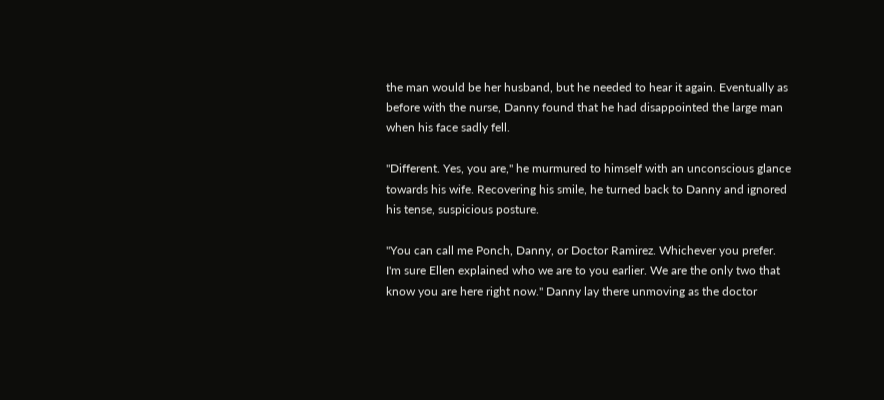the man would be her husband, but he needed to hear it again. Eventually as before with the nurse, Danny found that he had disappointed the large man when his face sadly fell.

"Different. Yes, you are," he murmured to himself with an unconscious glance towards his wife. Recovering his smile, he turned back to Danny and ignored his tense, suspicious posture.

"You can call me Ponch, Danny, or Doctor Ramirez. Whichever you prefer. I'm sure Ellen explained who we are to you earlier. We are the only two that know you are here right now." Danny lay there unmoving as the doctor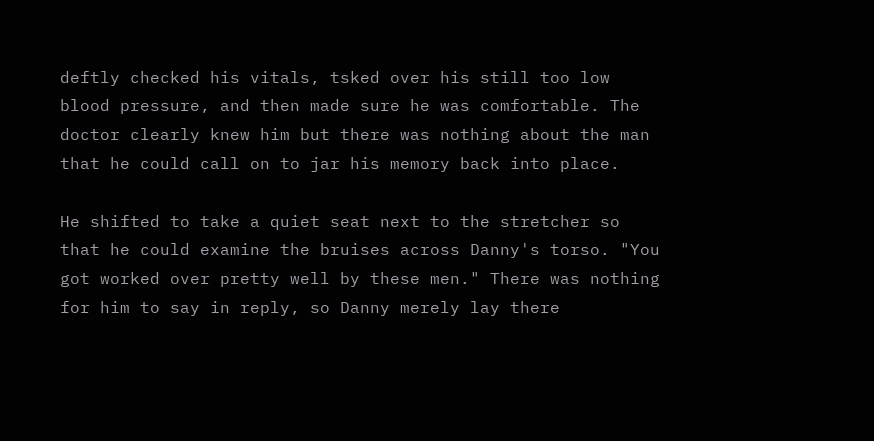deftly checked his vitals, tsked over his still too low blood pressure, and then made sure he was comfortable. The doctor clearly knew him but there was nothing about the man that he could call on to jar his memory back into place.

He shifted to take a quiet seat next to the stretcher so that he could examine the bruises across Danny's torso. "You got worked over pretty well by these men." There was nothing for him to say in reply, so Danny merely lay there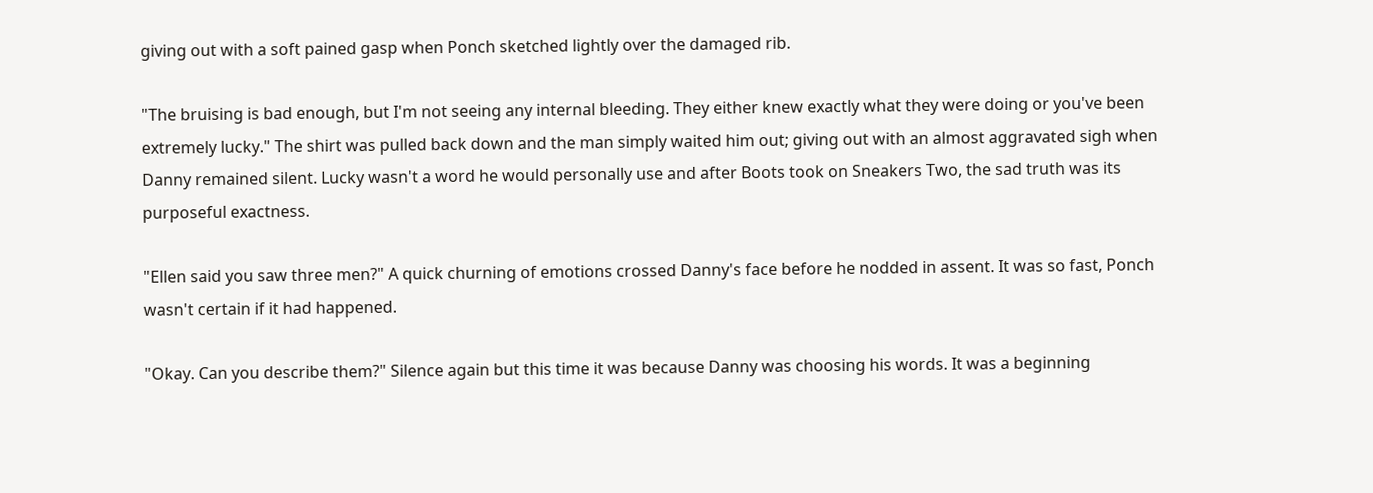giving out with a soft pained gasp when Ponch sketched lightly over the damaged rib.

"The bruising is bad enough, but I'm not seeing any internal bleeding. They either knew exactly what they were doing or you've been extremely lucky." The shirt was pulled back down and the man simply waited him out; giving out with an almost aggravated sigh when Danny remained silent. Lucky wasn't a word he would personally use and after Boots took on Sneakers Two, the sad truth was its purposeful exactness.

"Ellen said you saw three men?" A quick churning of emotions crossed Danny's face before he nodded in assent. It was so fast, Ponch wasn't certain if it had happened.

"Okay. Can you describe them?" Silence again but this time it was because Danny was choosing his words. It was a beginning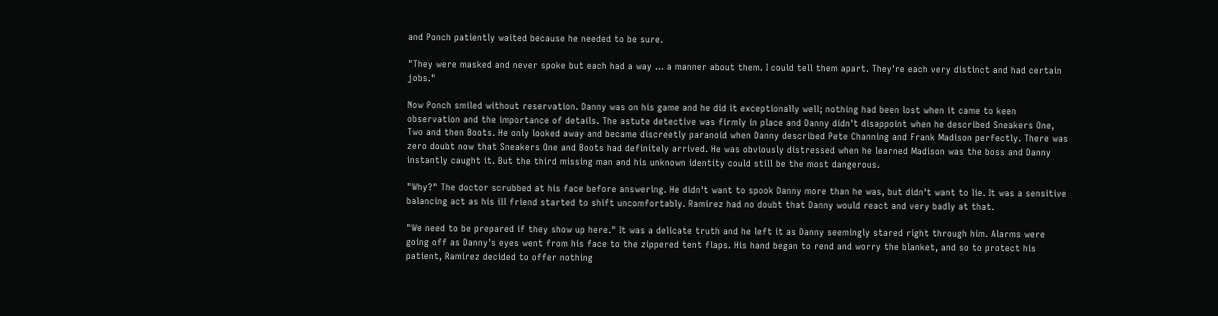and Ponch patiently waited because he needed to be sure.

"They were masked and never spoke but each had a way ... a manner about them. I could tell them apart. They're each very distinct and had certain jobs."

Now Ponch smiled without reservation. Danny was on his game and he did it exceptionally well; nothing had been lost when it came to keen observation and the importance of details. The astute detective was firmly in place and Danny didn't disappoint when he described Sneakers One, Two and then Boots. He only looked away and became discreetly paranoid when Danny described Pete Channing and Frank Madison perfectly. There was zero doubt now that Sneakers One and Boots had definitely arrived. He was obviously distressed when he learned Madison was the boss and Danny instantly caught it. But the third missing man and his unknown identity could still be the most dangerous.

"Why?" The doctor scrubbed at his face before answering. He didn't want to spook Danny more than he was, but didn't want to lie. It was a sensitive balancing act as his ill friend started to shift uncomfortably. Ramirez had no doubt that Danny would react and very badly at that.

"We need to be prepared if they show up here." It was a delicate truth and he left it as Danny seemingly stared right through him. Alarms were going off as Danny's eyes went from his face to the zippered tent flaps. His hand began to rend and worry the blanket, and so to protect his patient, Ramirez decided to offer nothing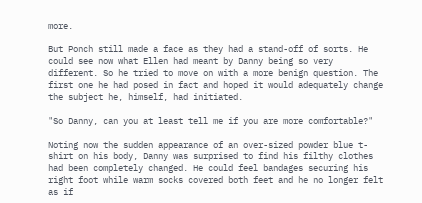more.

But Ponch still made a face as they had a stand-off of sorts. He could see now what Ellen had meant by Danny being so very different. So he tried to move on with a more benign question. The first one he had posed in fact and hoped it would adequately change the subject he, himself, had initiated.

"So Danny, can you at least tell me if you are more comfortable?"

Noting now the sudden appearance of an over-sized powder blue t-shirt on his body, Danny was surprised to find his filthy clothes had been completely changed. He could feel bandages securing his right foot while warm socks covered both feet and he no longer felt as if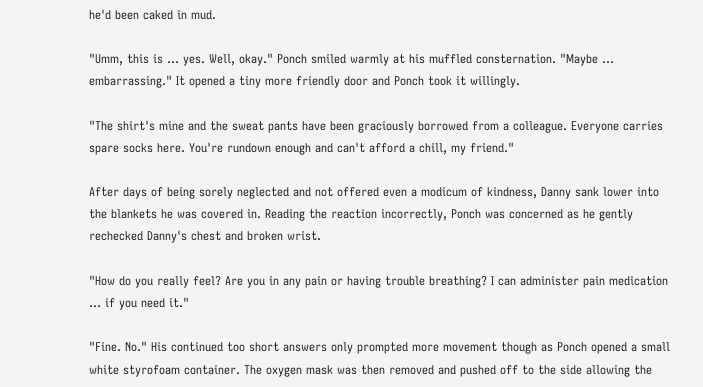he'd been caked in mud.

"Umm, this is ... yes. Well, okay." Ponch smiled warmly at his muffled consternation. "Maybe ... embarrassing." It opened a tiny more friendly door and Ponch took it willingly.

"The shirt's mine and the sweat pants have been graciously borrowed from a colleague. Everyone carries spare socks here. You're rundown enough and can't afford a chill, my friend."

After days of being sorely neglected and not offered even a modicum of kindness, Danny sank lower into the blankets he was covered in. Reading the reaction incorrectly, Ponch was concerned as he gently rechecked Danny's chest and broken wrist.

"How do you really feel? Are you in any pain or having trouble breathing? I can administer pain medication ... if you need it."

"Fine. No." His continued too short answers only prompted more movement though as Ponch opened a small white styrofoam container. The oxygen mask was then removed and pushed off to the side allowing the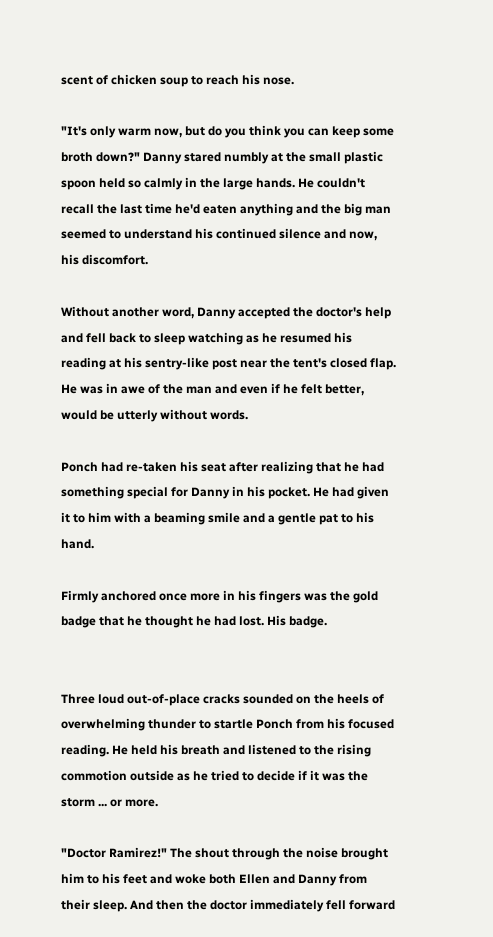scent of chicken soup to reach his nose.

"It's only warm now, but do you think you can keep some broth down?" Danny stared numbly at the small plastic spoon held so calmly in the large hands. He couldn't recall the last time he'd eaten anything and the big man seemed to understand his continued silence and now, his discomfort.

Without another word, Danny accepted the doctor's help and fell back to sleep watching as he resumed his reading at his sentry-like post near the tent's closed flap. He was in awe of the man and even if he felt better, would be utterly without words.

Ponch had re-taken his seat after realizing that he had something special for Danny in his pocket. He had given it to him with a beaming smile and a gentle pat to his hand.

Firmly anchored once more in his fingers was the gold badge that he thought he had lost. His badge.


Three loud out-of-place cracks sounded on the heels of overwhelming thunder to startle Ponch from his focused reading. He held his breath and listened to the rising commotion outside as he tried to decide if it was the storm ... or more.

"Doctor Ramirez!" The shout through the noise brought him to his feet and woke both Ellen and Danny from their sleep. And then the doctor immediately fell forward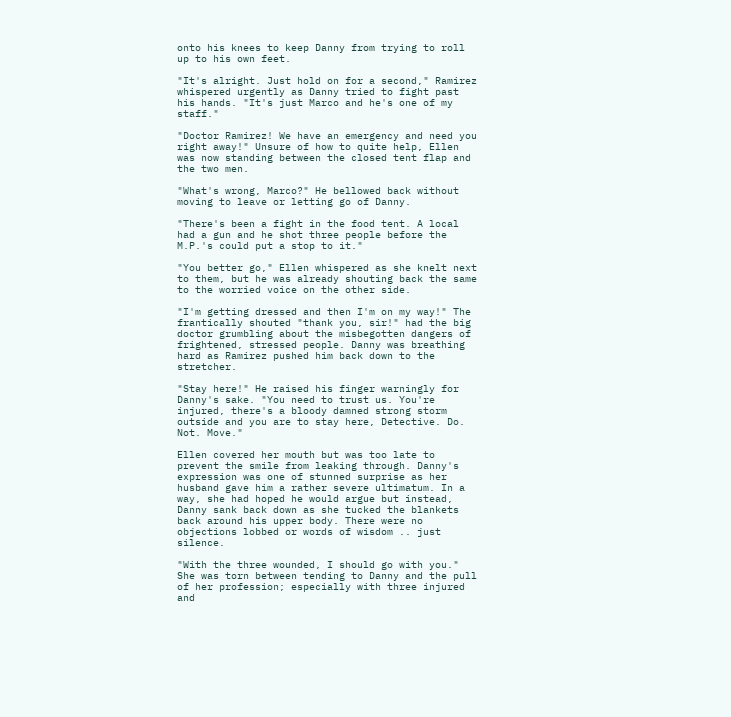onto his knees to keep Danny from trying to roll up to his own feet.

"It's alright. Just hold on for a second," Ramirez whispered urgently as Danny tried to fight past his hands. "It's just Marco and he's one of my staff."

"Doctor Ramirez! We have an emergency and need you right away!" Unsure of how to quite help, Ellen was now standing between the closed tent flap and the two men.

"What's wrong, Marco?" He bellowed back without moving to leave or letting go of Danny.

"There's been a fight in the food tent. A local had a gun and he shot three people before the M.P.'s could put a stop to it."

"You better go," Ellen whispered as she knelt next to them, but he was already shouting back the same to the worried voice on the other side.

"I'm getting dressed and then I'm on my way!" The frantically shouted "thank you, sir!" had the big doctor grumbling about the misbegotten dangers of frightened, stressed people. Danny was breathing hard as Ramirez pushed him back down to the stretcher.

"Stay here!" He raised his finger warningly for Danny's sake. "You need to trust us. You're injured, there's a bloody damned strong storm outside and you are to stay here, Detective. Do. Not. Move."

Ellen covered her mouth but was too late to prevent the smile from leaking through. Danny's expression was one of stunned surprise as her husband gave him a rather severe ultimatum. In a way, she had hoped he would argue but instead, Danny sank back down as she tucked the blankets back around his upper body. There were no objections lobbed or words of wisdom .. just silence.

"With the three wounded, I should go with you." She was torn between tending to Danny and the pull of her profession; especially with three injured and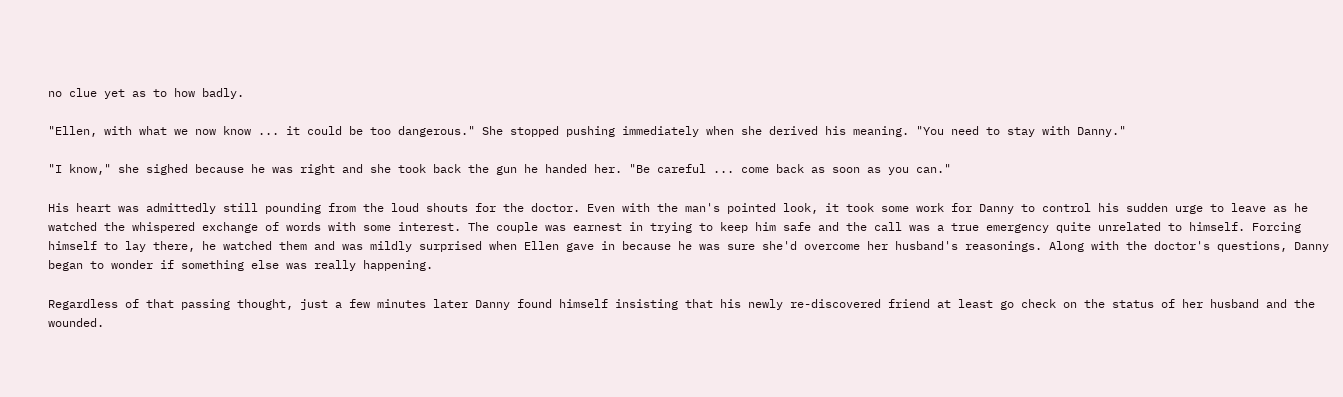no clue yet as to how badly.

"Ellen, with what we now know ... it could be too dangerous." She stopped pushing immediately when she derived his meaning. "You need to stay with Danny."

"I know," she sighed because he was right and she took back the gun he handed her. "Be careful ... come back as soon as you can."

His heart was admittedly still pounding from the loud shouts for the doctor. Even with the man's pointed look, it took some work for Danny to control his sudden urge to leave as he watched the whispered exchange of words with some interest. The couple was earnest in trying to keep him safe and the call was a true emergency quite unrelated to himself. Forcing himself to lay there, he watched them and was mildly surprised when Ellen gave in because he was sure she'd overcome her husband's reasonings. Along with the doctor's questions, Danny began to wonder if something else was really happening.

Regardless of that passing thought, just a few minutes later Danny found himself insisting that his newly re-discovered friend at least go check on the status of her husband and the wounded.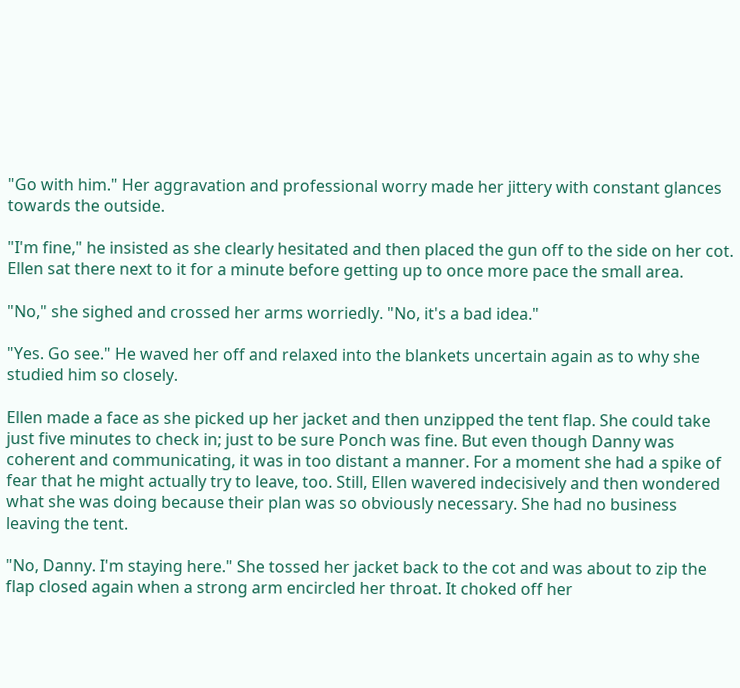"Go with him." Her aggravation and professional worry made her jittery with constant glances towards the outside.

"I'm fine," he insisted as she clearly hesitated and then placed the gun off to the side on her cot. Ellen sat there next to it for a minute before getting up to once more pace the small area.

"No," she sighed and crossed her arms worriedly. "No, it's a bad idea."

"Yes. Go see." He waved her off and relaxed into the blankets uncertain again as to why she studied him so closely.

Ellen made a face as she picked up her jacket and then unzipped the tent flap. She could take just five minutes to check in; just to be sure Ponch was fine. But even though Danny was coherent and communicating, it was in too distant a manner. For a moment she had a spike of fear that he might actually try to leave, too. Still, Ellen wavered indecisively and then wondered what she was doing because their plan was so obviously necessary. She had no business leaving the tent.

"No, Danny. I'm staying here." She tossed her jacket back to the cot and was about to zip the flap closed again when a strong arm encircled her throat. It choked off her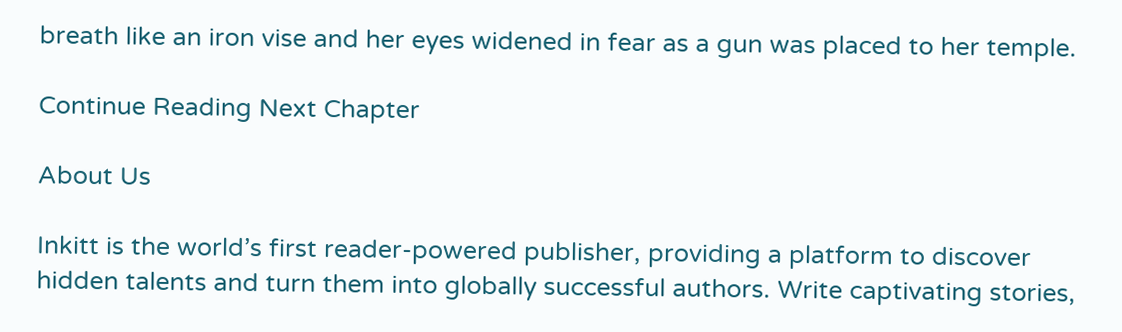breath like an iron vise and her eyes widened in fear as a gun was placed to her temple.

Continue Reading Next Chapter

About Us

Inkitt is the world’s first reader-powered publisher, providing a platform to discover hidden talents and turn them into globally successful authors. Write captivating stories,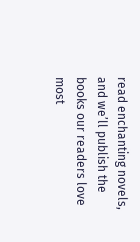read enchanting novels, and we’ll publish the books our readers love most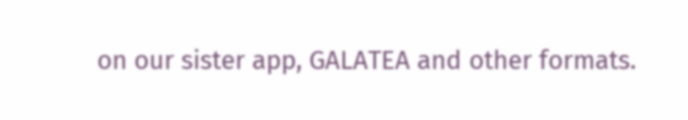on our sister app, GALATEA and other formats.